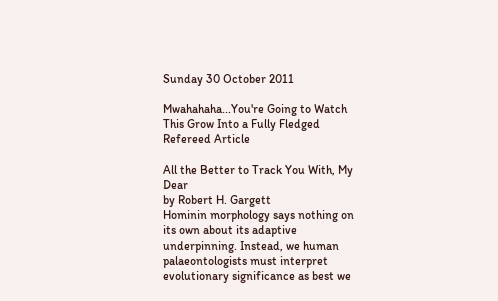Sunday 30 October 2011

Mwahahaha...You're Going to Watch This Grow Into a Fully Fledged Refereed Article

All the Better to Track You With, My Dear
by Robert H. Gargett
Hominin morphology says nothing on its own about its adaptive underpinning. Instead, we human palaeontologists must interpret evolutionary significance as best we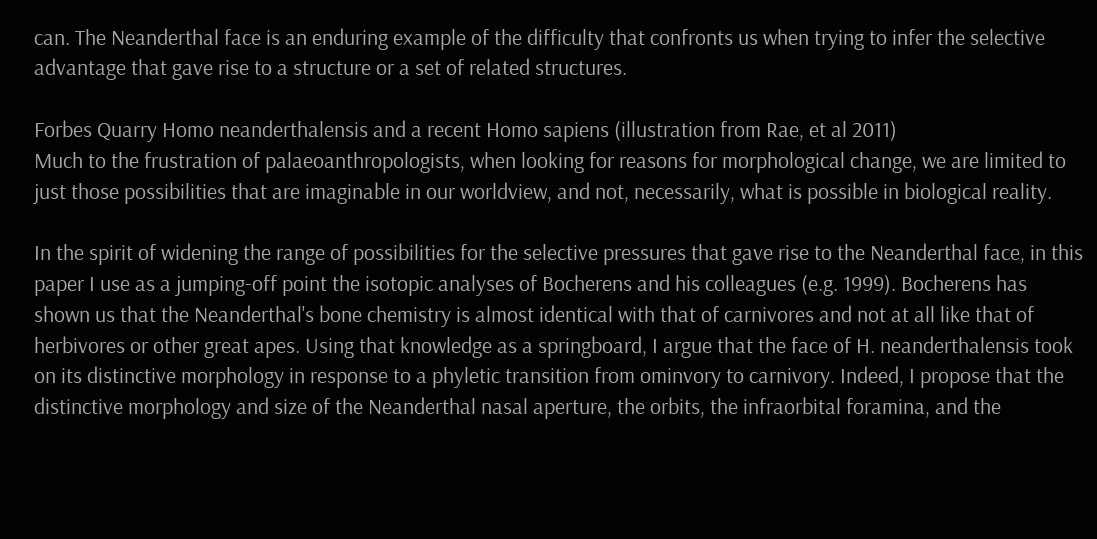can. The Neanderthal face is an enduring example of the difficulty that confronts us when trying to infer the selective advantage that gave rise to a structure or a set of related structures.

Forbes Quarry Homo neanderthalensis and a recent Homo sapiens (illustration from Rae, et al 2011)
Much to the frustration of palaeoanthropologists, when looking for reasons for morphological change, we are limited to just those possibilities that are imaginable in our worldview, and not, necessarily, what is possible in biological reality.

In the spirit of widening the range of possibilities for the selective pressures that gave rise to the Neanderthal face, in this paper I use as a jumping-off point the isotopic analyses of Bocherens and his colleagues (e.g. 1999). Bocherens has shown us that the Neanderthal's bone chemistry is almost identical with that of carnivores and not at all like that of herbivores or other great apes. Using that knowledge as a springboard, I argue that the face of H. neanderthalensis took on its distinctive morphology in response to a phyletic transition from ominvory to carnivory. Indeed, I propose that the distinctive morphology and size of the Neanderthal nasal aperture, the orbits, the infraorbital foramina, and the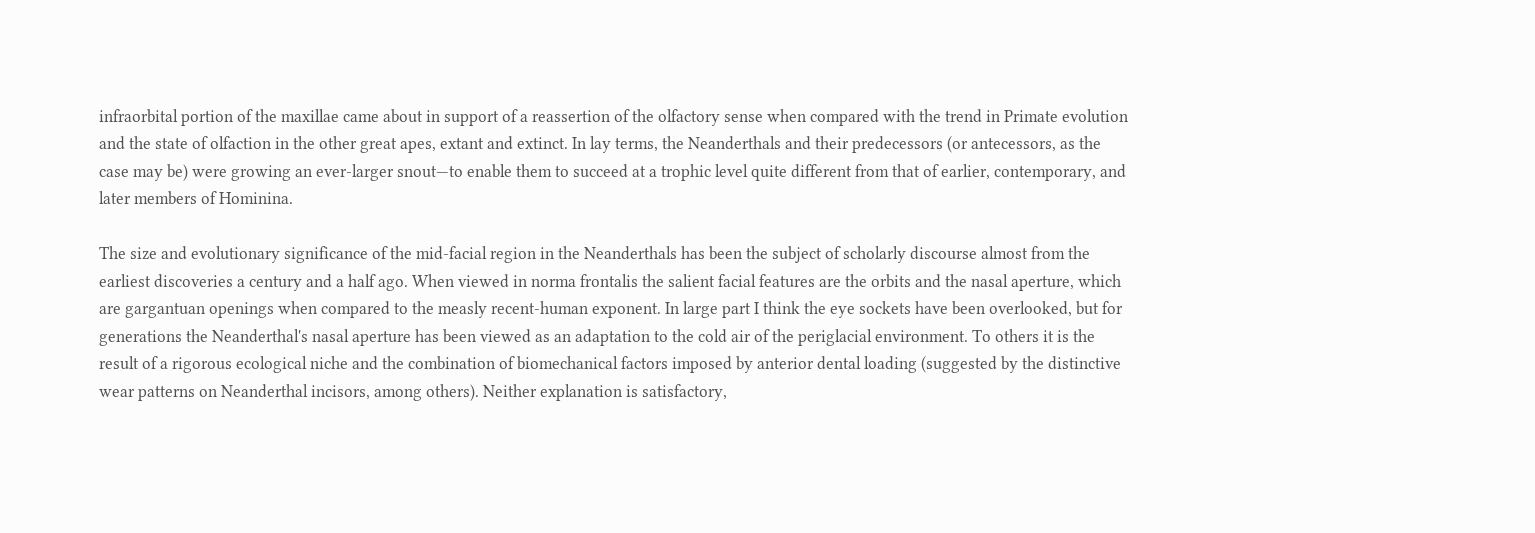infraorbital portion of the maxillae came about in support of a reassertion of the olfactory sense when compared with the trend in Primate evolution and the state of olfaction in the other great apes, extant and extinct. In lay terms, the Neanderthals and their predecessors (or antecessors, as the case may be) were growing an ever-larger snout—to enable them to succeed at a trophic level quite different from that of earlier, contemporary, and later members of Hominina.

The size and evolutionary significance of the mid-facial region in the Neanderthals has been the subject of scholarly discourse almost from the earliest discoveries a century and a half ago. When viewed in norma frontalis the salient facial features are the orbits and the nasal aperture, which are gargantuan openings when compared to the measly recent-human exponent. In large part I think the eye sockets have been overlooked, but for generations the Neanderthal's nasal aperture has been viewed as an adaptation to the cold air of the periglacial environment. To others it is the result of a rigorous ecological niche and the combination of biomechanical factors imposed by anterior dental loading (suggested by the distinctive wear patterns on Neanderthal incisors, among others). Neither explanation is satisfactory,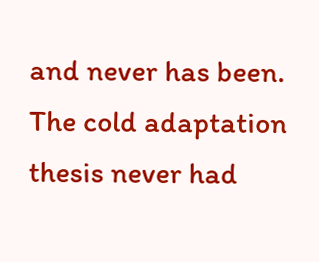and never has been. The cold adaptation thesis never had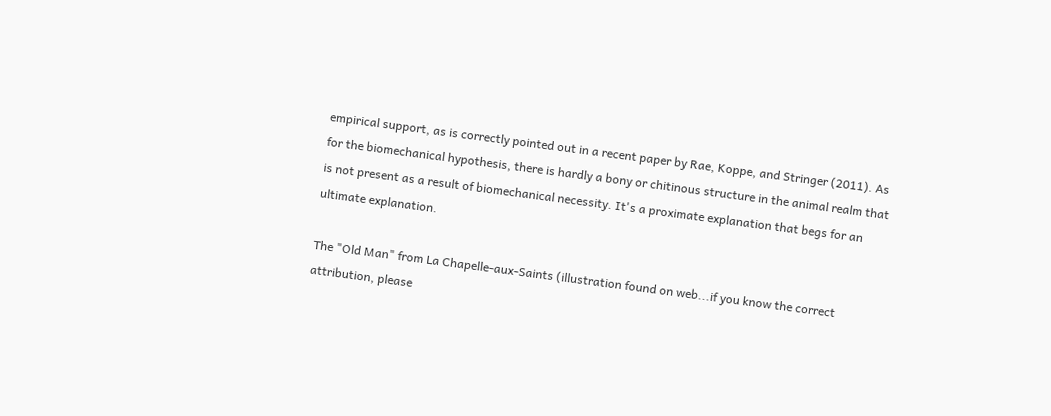empirical support, as is correctly pointed out in a recent paper by Rae, Koppe, and Stringer (2011). As for the biomechanical hypothesis, there is hardly a bony or chitinous structure in the animal realm that is not present as a result of biomechanical necessity. It's a proximate explanation that begs for an ultimate explanation.

The "Old Man" from La Chapelle-aux-Saints (illustration found on web...if you know the correct attribution, please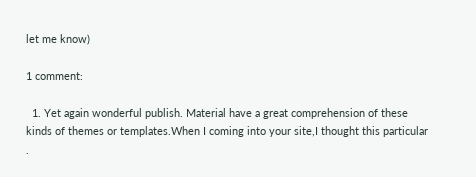let me know)

1 comment:

  1. Yet again wonderful publish. Material have a great comprehension of these kinds of themes or templates.When I coming into your site,I thought this particular .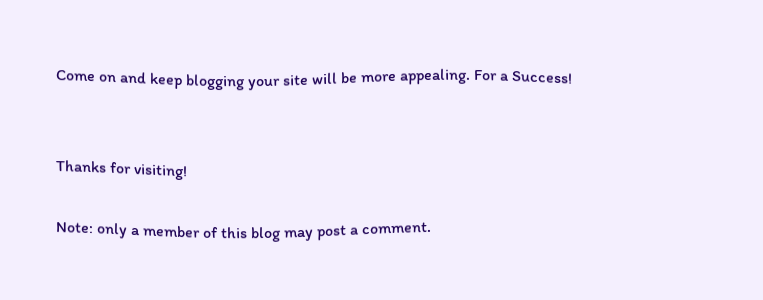Come on and keep blogging your site will be more appealing. For a Success!


Thanks for visiting!

Note: only a member of this blog may post a comment.